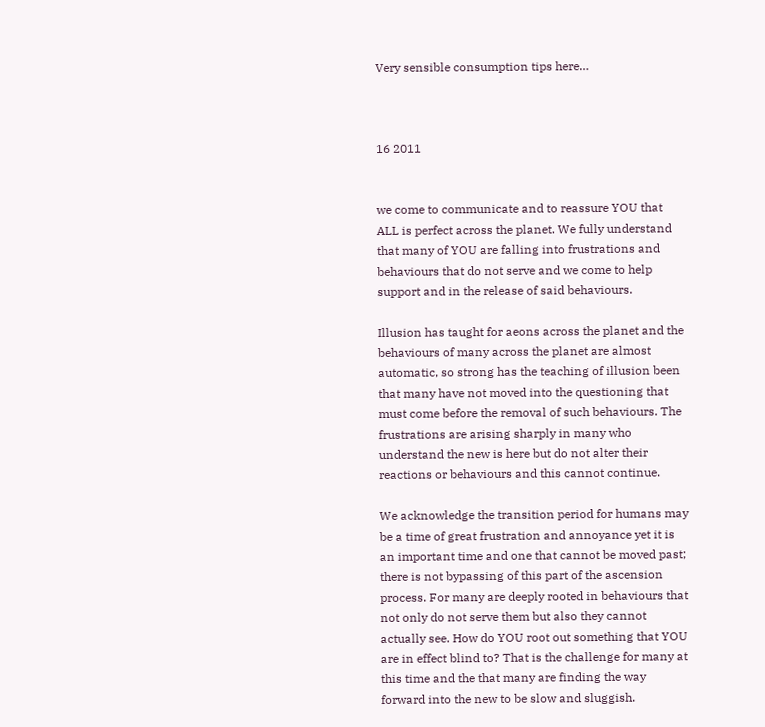Very sensible consumption tips here…



16 2011


we come to communicate and to reassure YOU that ALL is perfect across the planet. We fully understand that many of YOU are falling into frustrations and behaviours that do not serve and we come to help support and in the release of said behaviours.

Illusion has taught for aeons across the planet and the behaviours of many across the planet are almost automatic, so strong has the teaching of illusion been that many have not moved into the questioning that must come before the removal of such behaviours. The frustrations are arising sharply in many who understand the new is here but do not alter their reactions or behaviours and this cannot continue.

We acknowledge the transition period for humans may be a time of great frustration and annoyance yet it is an important time and one that cannot be moved past; there is not bypassing of this part of the ascension process. For many are deeply rooted in behaviours that not only do not serve them but also they cannot actually see. How do YOU root out something that YOU are in effect blind to? That is the challenge for many at this time and the that many are finding the way forward into the new to be slow and sluggish.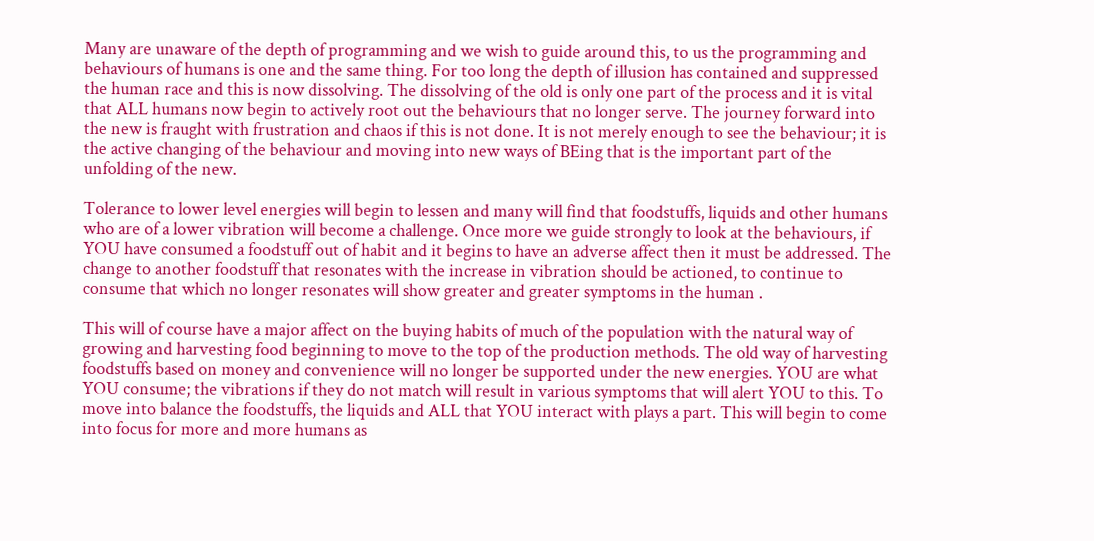Many are unaware of the depth of programming and we wish to guide around this, to us the programming and behaviours of humans is one and the same thing. For too long the depth of illusion has contained and suppressed the human race and this is now dissolving. The dissolving of the old is only one part of the process and it is vital that ALL humans now begin to actively root out the behaviours that no longer serve. The journey forward into the new is fraught with frustration and chaos if this is not done. It is not merely enough to see the behaviour; it is the active changing of the behaviour and moving into new ways of BEing that is the important part of the unfolding of the new.

Tolerance to lower level energies will begin to lessen and many will find that foodstuffs, liquids and other humans who are of a lower vibration will become a challenge. Once more we guide strongly to look at the behaviours, if YOU have consumed a foodstuff out of habit and it begins to have an adverse affect then it must be addressed. The change to another foodstuff that resonates with the increase in vibration should be actioned, to continue to consume that which no longer resonates will show greater and greater symptoms in the human .

This will of course have a major affect on the buying habits of much of the population with the natural way of growing and harvesting food beginning to move to the top of the production methods. The old way of harvesting foodstuffs based on money and convenience will no longer be supported under the new energies. YOU are what YOU consume; the vibrations if they do not match will result in various symptoms that will alert YOU to this. To move into balance the foodstuffs, the liquids and ALL that YOU interact with plays a part. This will begin to come into focus for more and more humans as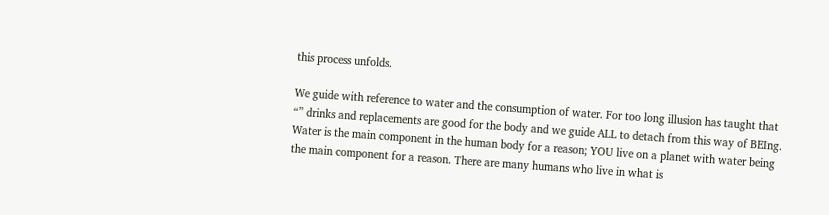this process unfolds.

We guide with reference to water and the consumption of water. For too long illusion has taught that “” drinks and replacements are good for the body and we guide ALL to detach from this way of BEIng. Water is the main component in the human body for a reason; YOU live on a planet with water being the main component for a reason. There are many humans who live in what is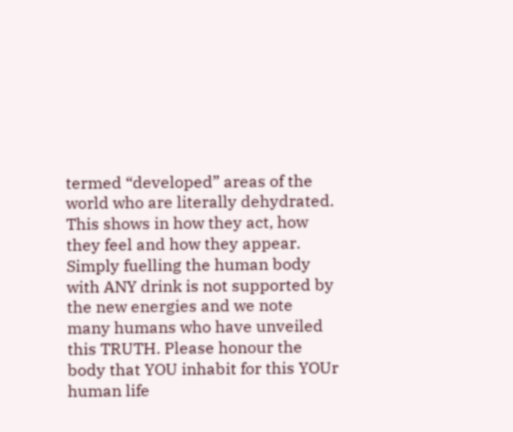termed “developed” areas of the world who are literally dehydrated. This shows in how they act, how they feel and how they appear. Simply fuelling the human body with ANY drink is not supported by the new energies and we note many humans who have unveiled this TRUTH. Please honour the body that YOU inhabit for this YOUr human life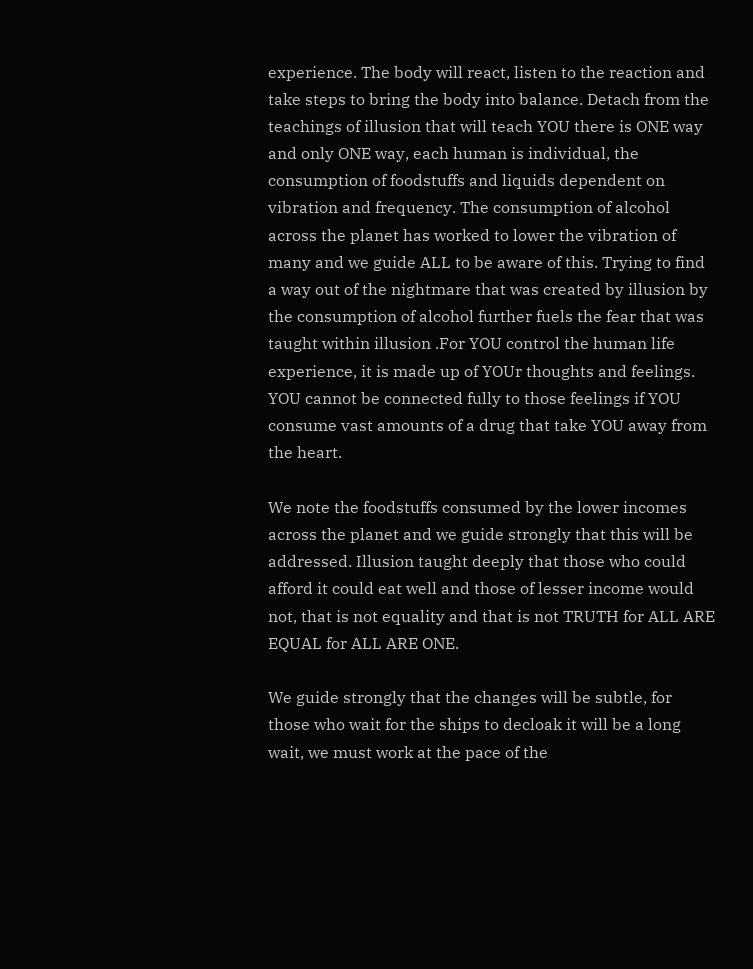experience. The body will react, listen to the reaction and take steps to bring the body into balance. Detach from the teachings of illusion that will teach YOU there is ONE way and only ONE way, each human is individual, the consumption of foodstuffs and liquids dependent on vibration and frequency. The consumption of alcohol across the planet has worked to lower the vibration of many and we guide ALL to be aware of this. Trying to find a way out of the nightmare that was created by illusion by the consumption of alcohol further fuels the fear that was taught within illusion .For YOU control the human life experience, it is made up of YOUr thoughts and feelings. YOU cannot be connected fully to those feelings if YOU consume vast amounts of a drug that take YOU away from the heart.

We note the foodstuffs consumed by the lower incomes across the planet and we guide strongly that this will be addressed. Illusion taught deeply that those who could afford it could eat well and those of lesser income would not, that is not equality and that is not TRUTH for ALL ARE EQUAL for ALL ARE ONE.

We guide strongly that the changes will be subtle, for those who wait for the ships to decloak it will be a long wait, we must work at the pace of the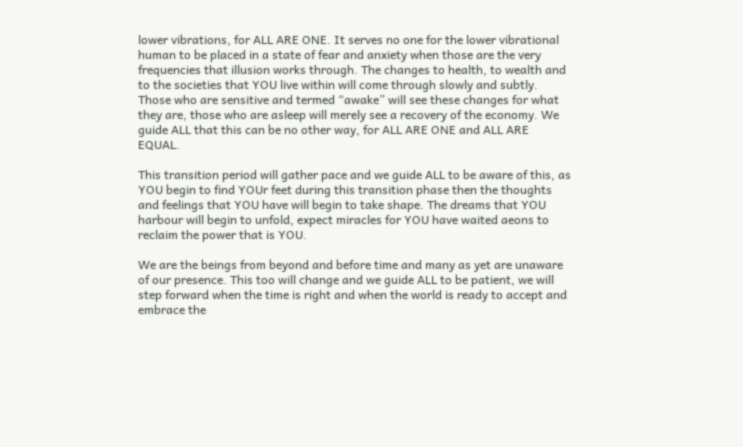lower vibrations, for ALL ARE ONE. It serves no one for the lower vibrational human to be placed in a state of fear and anxiety when those are the very frequencies that illusion works through. The changes to health, to wealth and to the societies that YOU live within will come through slowly and subtly. Those who are sensitive and termed “awake” will see these changes for what they are, those who are asleep will merely see a recovery of the economy. We guide ALL that this can be no other way, for ALL ARE ONE and ALL ARE EQUAL.

This transition period will gather pace and we guide ALL to be aware of this, as YOU begin to find YOUr feet during this transition phase then the thoughts and feelings that YOU have will begin to take shape. The dreams that YOU harbour will begin to unfold, expect miracles for YOU have waited aeons to reclaim the power that is YOU.

We are the beings from beyond and before time and many as yet are unaware of our presence. This too will change and we guide ALL to be patient, we will step forward when the time is right and when the world is ready to accept and embrace the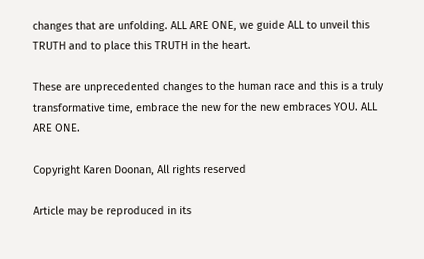changes that are unfolding. ALL ARE ONE, we guide ALL to unveil this TRUTH and to place this TRUTH in the heart.

These are unprecedented changes to the human race and this is a truly transformative time, embrace the new for the new embraces YOU. ALL ARE ONE.

Copyright Karen Doonan, All rights reserved

Article may be reproduced in its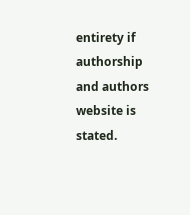entirety if authorship and authors website is stated.